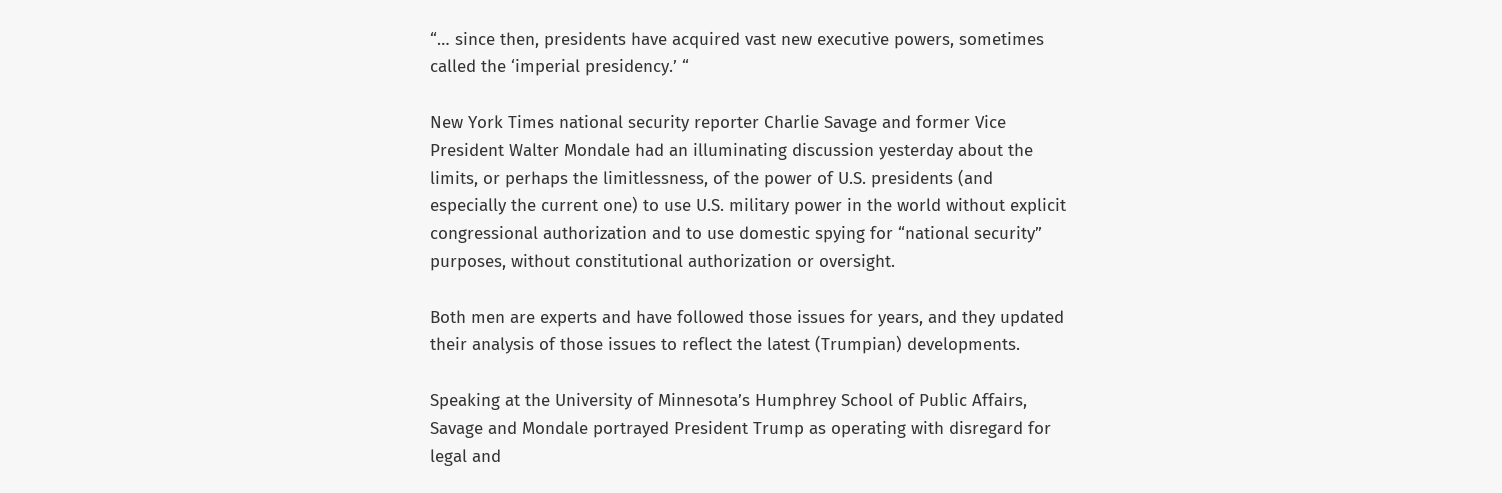“… since then, presidents have acquired vast new executive powers, sometimes called the ‘imperial presidency.’ “

New York Times national security reporter Charlie Savage and former Vice President Walter Mondale had an illuminating discussion yesterday about the limits, or perhaps the limitlessness, of the power of U.S. presidents (and especially the current one) to use U.S. military power in the world without explicit congressional authorization and to use domestic spying for “national security” purposes, without constitutional authorization or oversight.

Both men are experts and have followed those issues for years, and they updated their analysis of those issues to reflect the latest (Trumpian) developments.

Speaking at the University of Minnesota’s Humphrey School of Public Affairs, Savage and Mondale portrayed President Trump as operating with disregard for legal and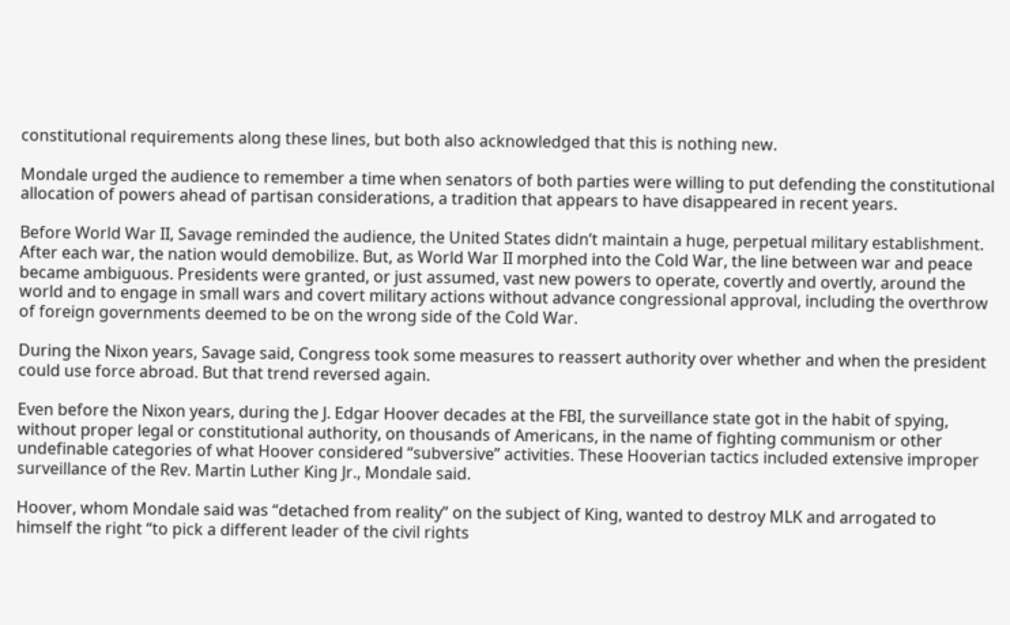constitutional requirements along these lines, but both also acknowledged that this is nothing new.

Mondale urged the audience to remember a time when senators of both parties were willing to put defending the constitutional allocation of powers ahead of partisan considerations, a tradition that appears to have disappeared in recent years.

Before World War II, Savage reminded the audience, the United States didn’t maintain a huge, perpetual military establishment. After each war, the nation would demobilize. But, as World War II morphed into the Cold War, the line between war and peace became ambiguous. Presidents were granted, or just assumed, vast new powers to operate, covertly and overtly, around the world and to engage in small wars and covert military actions without advance congressional approval, including the overthrow of foreign governments deemed to be on the wrong side of the Cold War.

During the Nixon years, Savage said, Congress took some measures to reassert authority over whether and when the president could use force abroad. But that trend reversed again.

Even before the Nixon years, during the J. Edgar Hoover decades at the FBI, the surveillance state got in the habit of spying, without proper legal or constitutional authority, on thousands of Americans, in the name of fighting communism or other undefinable categories of what Hoover considered “subversive” activities. These Hooverian tactics included extensive improper surveillance of the Rev. Martin Luther King Jr., Mondale said.

Hoover, whom Mondale said was “detached from reality” on the subject of King, wanted to destroy MLK and arrogated to himself the right “to pick a different leader of the civil rights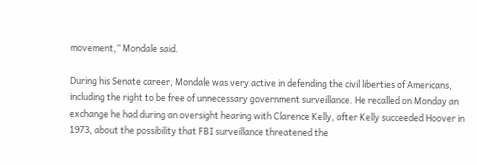movement,” Mondale said.

During his Senate career, Mondale was very active in defending the civil liberties of Americans, including the right to be free of unnecessary government surveillance. He recalled on Monday an exchange he had during an oversight hearing with Clarence Kelly, after Kelly succeeded Hoover in 1973, about the possibility that FBI surveillance threatened the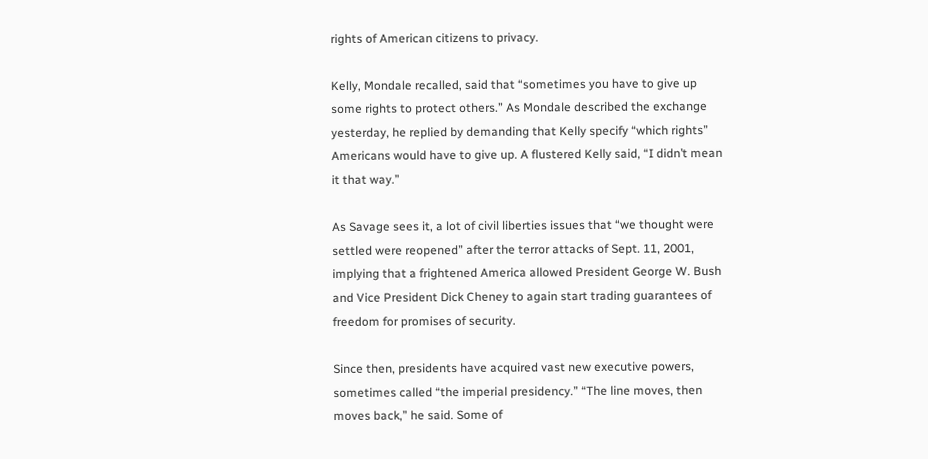rights of American citizens to privacy.

Kelly, Mondale recalled, said that “sometimes you have to give up some rights to protect others.” As Mondale described the exchange yesterday, he replied by demanding that Kelly specify “which rights” Americans would have to give up. A flustered Kelly said, “I didn’t mean it that way.”

As Savage sees it, a lot of civil liberties issues that “we thought were settled were reopened” after the terror attacks of Sept. 11, 2001, implying that a frightened America allowed President George W. Bush and Vice President Dick Cheney to again start trading guarantees of freedom for promises of security.

Since then, presidents have acquired vast new executive powers, sometimes called “the imperial presidency.” “The line moves, then moves back,” he said. Some of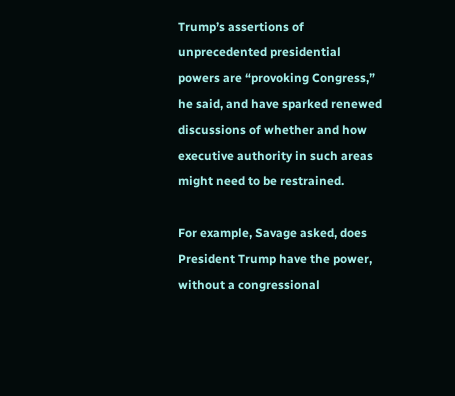Trump’s assertions of unprecedented presidential powers are “provoking Congress,” he said, and have sparked renewed discussions of whether and how executive authority in such areas might need to be restrained.

For example, Savage asked, does President Trump have the power, without a congressional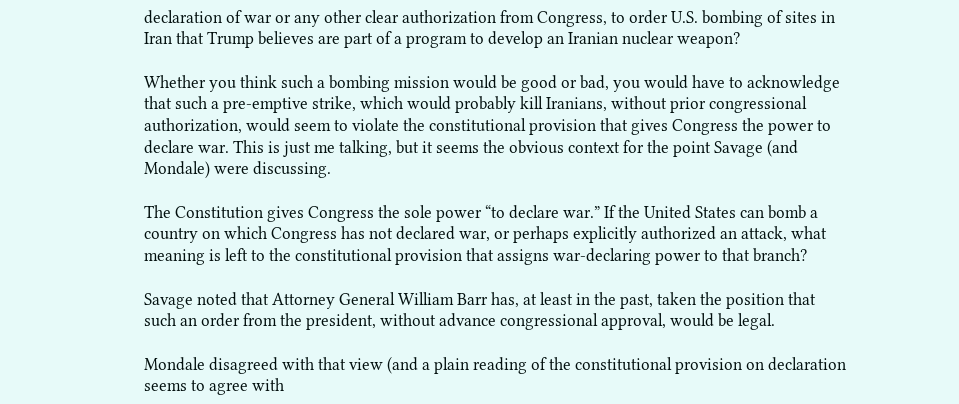declaration of war or any other clear authorization from Congress, to order U.S. bombing of sites in Iran that Trump believes are part of a program to develop an Iranian nuclear weapon?

Whether you think such a bombing mission would be good or bad, you would have to acknowledge that such a pre-emptive strike, which would probably kill Iranians, without prior congressional authorization, would seem to violate the constitutional provision that gives Congress the power to declare war. This is just me talking, but it seems the obvious context for the point Savage (and Mondale) were discussing.

The Constitution gives Congress the sole power “to declare war.” If the United States can bomb a country on which Congress has not declared war, or perhaps explicitly authorized an attack, what meaning is left to the constitutional provision that assigns war-declaring power to that branch?

Savage noted that Attorney General William Barr has, at least in the past, taken the position that such an order from the president, without advance congressional approval, would be legal.

Mondale disagreed with that view (and a plain reading of the constitutional provision on declaration seems to agree with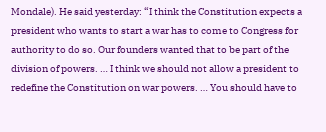Mondale). He said yesterday: “I think the Constitution expects a president who wants to start a war has to come to Congress for authority to do so. Our founders wanted that to be part of the division of powers. … I think we should not allow a president to redefine the Constitution on war powers. … You should have to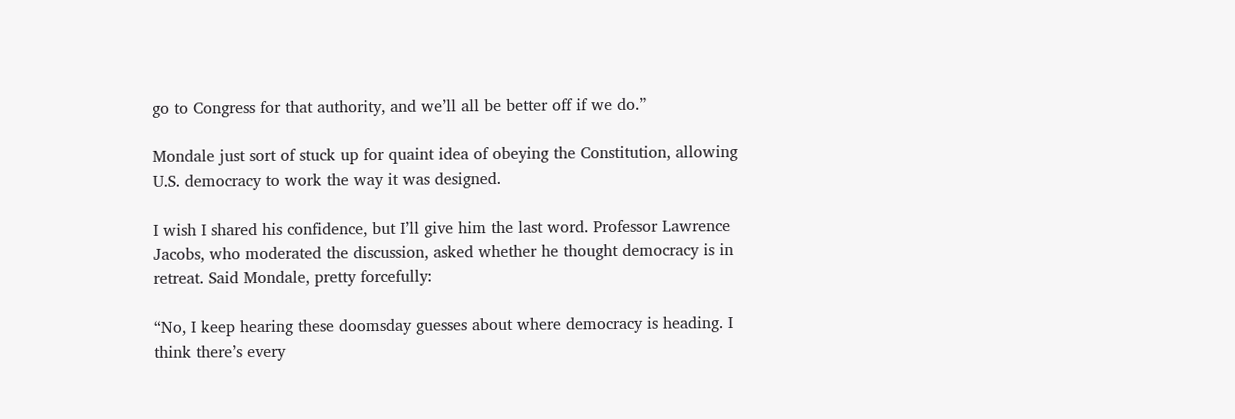go to Congress for that authority, and we’ll all be better off if we do.”

Mondale just sort of stuck up for quaint idea of obeying the Constitution, allowing U.S. democracy to work the way it was designed.

I wish I shared his confidence, but I’ll give him the last word. Professor Lawrence Jacobs, who moderated the discussion, asked whether he thought democracy is in retreat. Said Mondale, pretty forcefully:

“No, I keep hearing these doomsday guesses about where democracy is heading. I think there’s every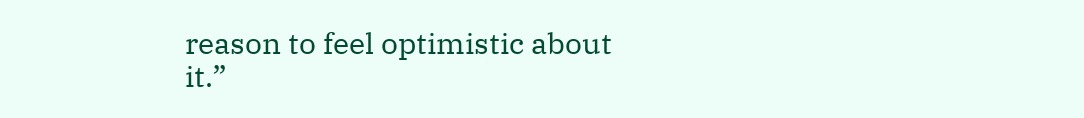reason to feel optimistic about it.”